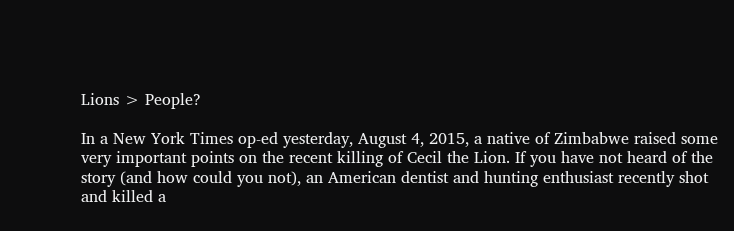Lions > People?

In a New York Times op-ed yesterday, August 4, 2015, a native of Zimbabwe raised some very important points on the recent killing of Cecil the Lion. If you have not heard of the story (and how could you not), an American dentist and hunting enthusiast recently shot and killed a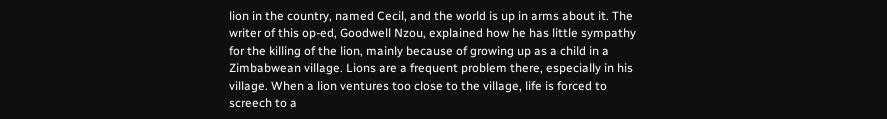lion in the country, named Cecil, and the world is up in arms about it. The writer of this op-ed, Goodwell Nzou, explained how he has little sympathy for the killing of the lion, mainly because of growing up as a child in a Zimbabwean village. Lions are a frequent problem there, especially in his village. When a lion ventures too close to the village, life is forced to screech to a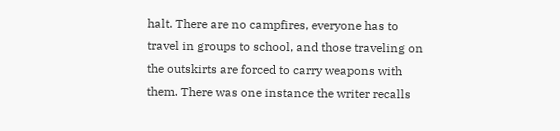halt. There are no campfires, everyone has to travel in groups to school, and those traveling on the outskirts are forced to carry weapons with them. There was one instance the writer recalls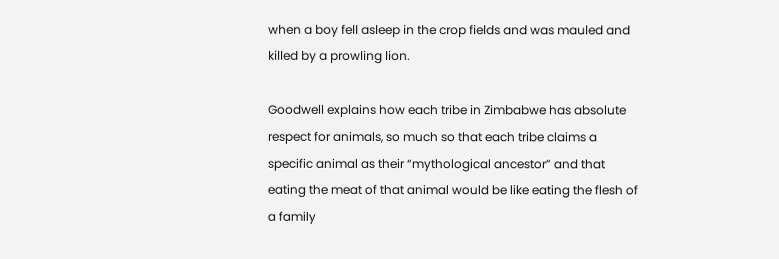when a boy fell asleep in the crop fields and was mauled and killed by a prowling lion.

Goodwell explains how each tribe in Zimbabwe has absolute respect for animals, so much so that each tribe claims a specific animal as their “mythological ancestor” and that eating the meat of that animal would be like eating the flesh of a family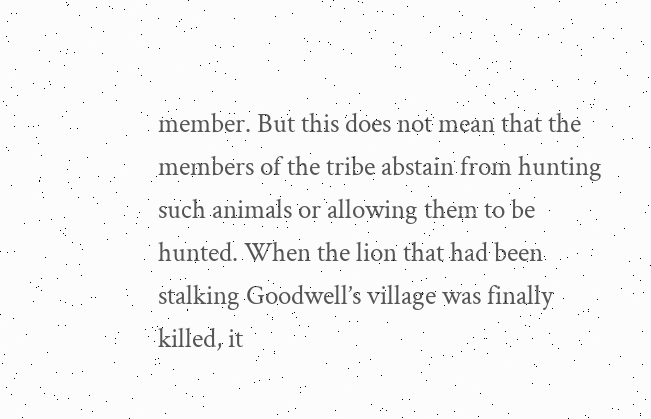member. But this does not mean that the members of the tribe abstain from hunting such animals or allowing them to be hunted. When the lion that had been stalking Goodwell’s village was finally killed, it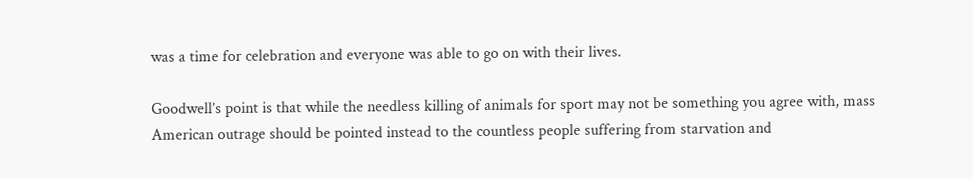was a time for celebration and everyone was able to go on with their lives.

Goodwell’s point is that while the needless killing of animals for sport may not be something you agree with, mass American outrage should be pointed instead to the countless people suffering from starvation and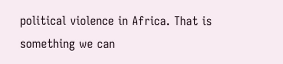political violence in Africa. That is something we can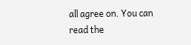all agree on. You can read the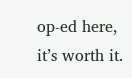op-ed here, it’s worth it.